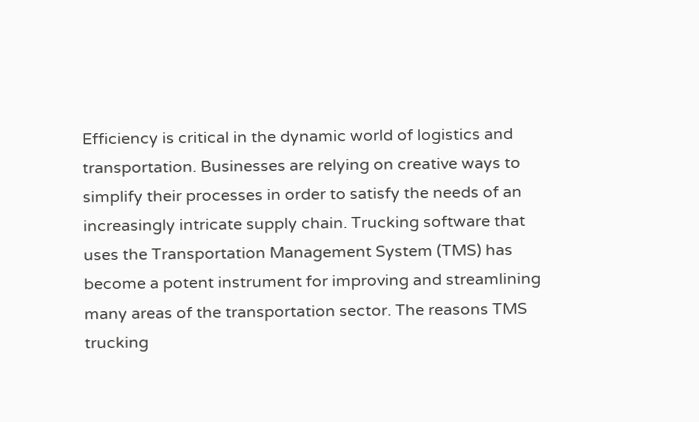Efficiency is critical in the dynamic world of logistics and transportation. Businesses are relying on creative ways to simplify their processes in order to satisfy the needs of an increasingly intricate supply chain. Trucking software that uses the Transportation Management System (TMS) has become a potent instrument for improving and streamlining many areas of the transportation sector. The reasons TMS trucking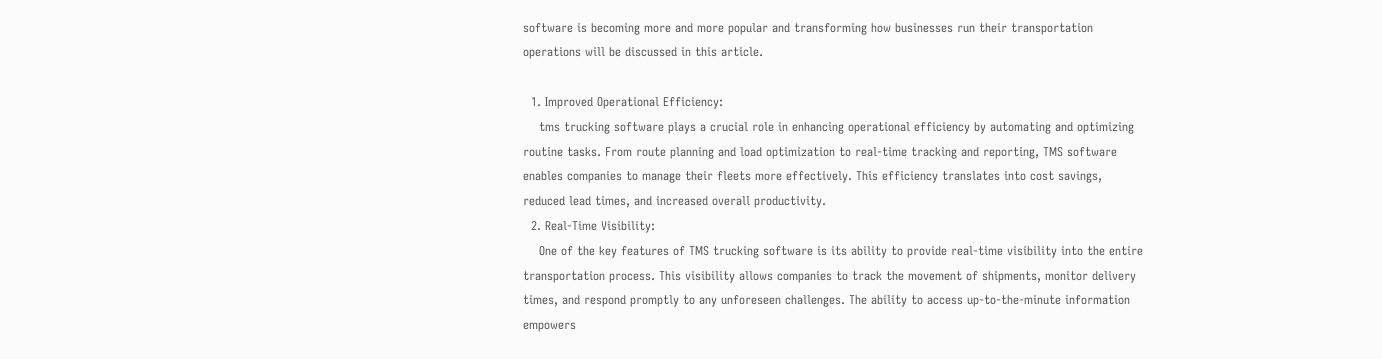software is becoming more and more popular and transforming how businesses run their transportation operations will be discussed in this article.

  1. Improved Operational Efficiency:
    tms trucking software plays a crucial role in enhancing operational efficiency by automating and optimizing routine tasks. From route planning and load optimization to real-time tracking and reporting, TMS software enables companies to manage their fleets more effectively. This efficiency translates into cost savings, reduced lead times, and increased overall productivity.
  2. Real-Time Visibility:
    One of the key features of TMS trucking software is its ability to provide real-time visibility into the entire transportation process. This visibility allows companies to track the movement of shipments, monitor delivery times, and respond promptly to any unforeseen challenges. The ability to access up-to-the-minute information empowers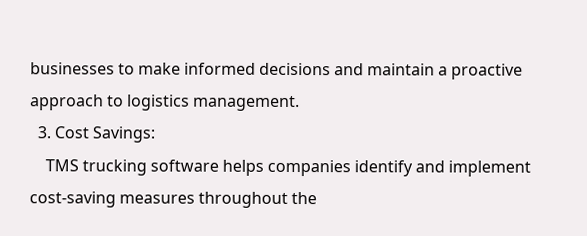businesses to make informed decisions and maintain a proactive approach to logistics management.
  3. Cost Savings:
    TMS trucking software helps companies identify and implement cost-saving measures throughout the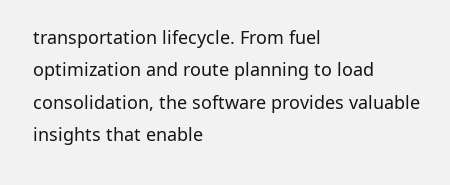transportation lifecycle. From fuel optimization and route planning to load consolidation, the software provides valuable insights that enable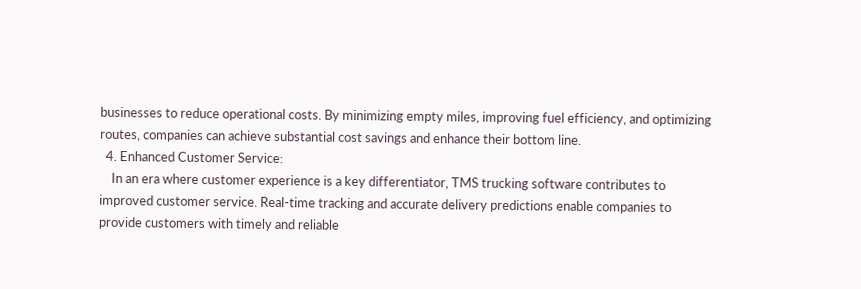businesses to reduce operational costs. By minimizing empty miles, improving fuel efficiency, and optimizing routes, companies can achieve substantial cost savings and enhance their bottom line.
  4. Enhanced Customer Service:
    In an era where customer experience is a key differentiator, TMS trucking software contributes to improved customer service. Real-time tracking and accurate delivery predictions enable companies to provide customers with timely and reliable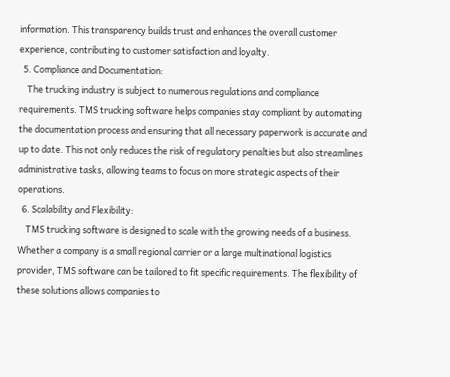information. This transparency builds trust and enhances the overall customer experience, contributing to customer satisfaction and loyalty.
  5. Compliance and Documentation:
    The trucking industry is subject to numerous regulations and compliance requirements. TMS trucking software helps companies stay compliant by automating the documentation process and ensuring that all necessary paperwork is accurate and up to date. This not only reduces the risk of regulatory penalties but also streamlines administrative tasks, allowing teams to focus on more strategic aspects of their operations.
  6. Scalability and Flexibility:
    TMS trucking software is designed to scale with the growing needs of a business. Whether a company is a small regional carrier or a large multinational logistics provider, TMS software can be tailored to fit specific requirements. The flexibility of these solutions allows companies to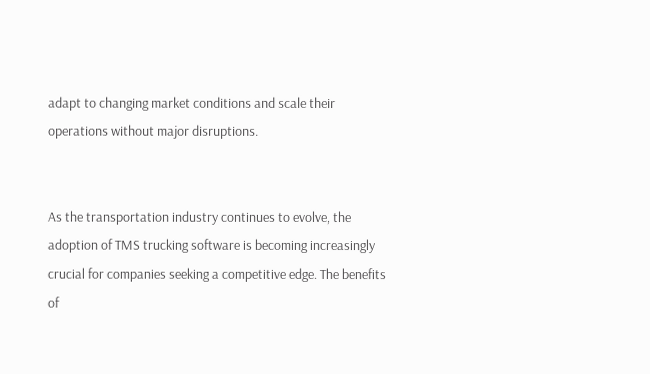adapt to changing market conditions and scale their operations without major disruptions.


As the transportation industry continues to evolve, the adoption of TMS trucking software is becoming increasingly crucial for companies seeking a competitive edge. The benefits of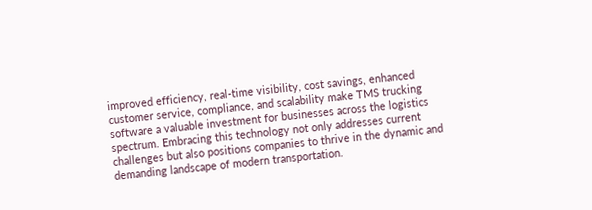improved efficiency, real-time visibility, cost savings, enhanced customer service, compliance, and scalability make TMS trucking software a valuable investment for businesses across the logistics spectrum. Embracing this technology not only addresses current challenges but also positions companies to thrive in the dynamic and demanding landscape of modern transportation.